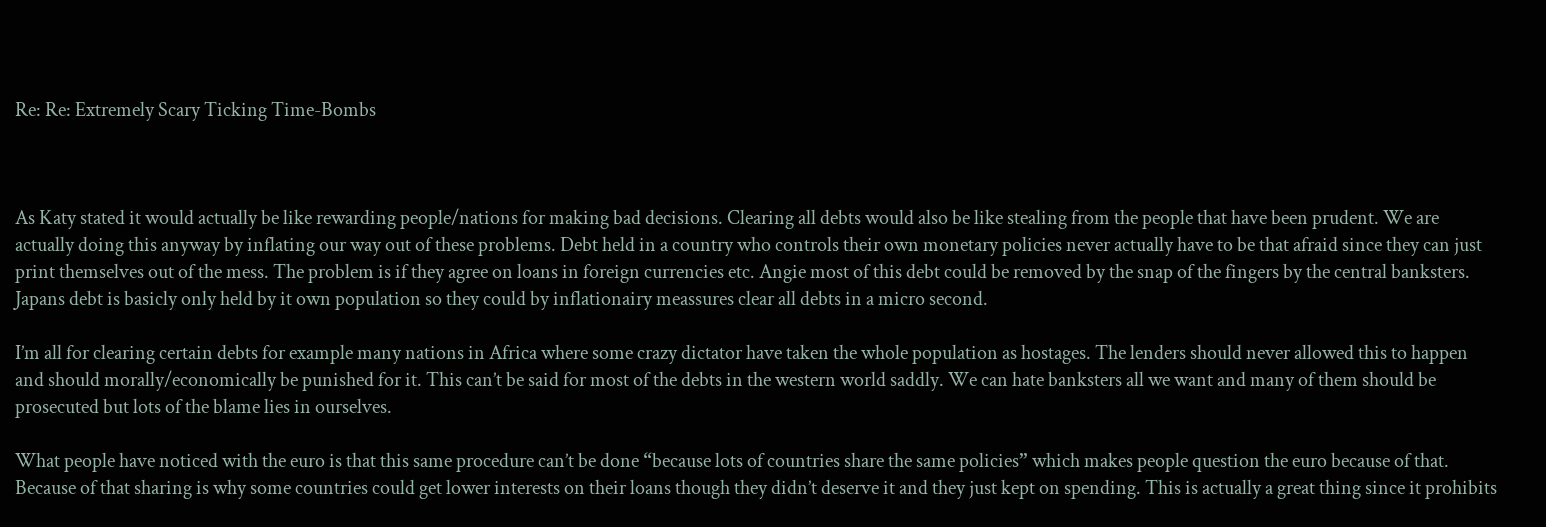Re: Re: Extremely Scary Ticking Time-Bombs



As Katy stated it would actually be like rewarding people/nations for making bad decisions. Clearing all debts would also be like stealing from the people that have been prudent. We are actually doing this anyway by inflating our way out of these problems. Debt held in a country who controls their own monetary policies never actually have to be that afraid since they can just print themselves out of the mess. The problem is if they agree on loans in foreign currencies etc. Angie most of this debt could be removed by the snap of the fingers by the central banksters. Japans debt is basicly only held by it own population so they could by inflationairy meassures clear all debts in a micro second.

I’m all for clearing certain debts for example many nations in Africa where some crazy dictator have taken the whole population as hostages. The lenders should never allowed this to happen and should morally/economically be punished for it. This can’t be said for most of the debts in the western world saddly. We can hate banksters all we want and many of them should be prosecuted but lots of the blame lies in ourselves.

What people have noticed with the euro is that this same procedure can’t be done “because lots of countries share the same policies” which makes people question the euro because of that. Because of that sharing is why some countries could get lower interests on their loans though they didn’t deserve it and they just kept on spending. This is actually a great thing since it prohibits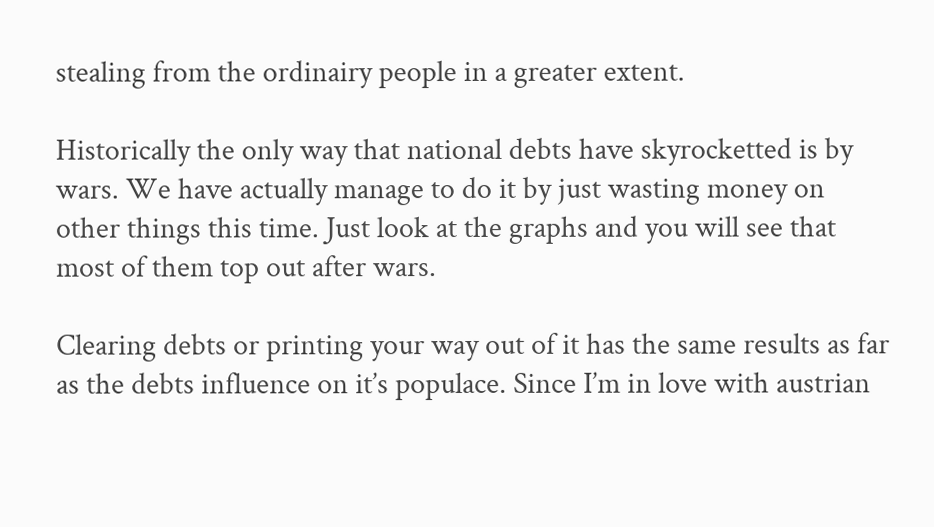stealing from the ordinairy people in a greater extent.

Historically the only way that national debts have skyrocketted is by wars. We have actually manage to do it by just wasting money on other things this time. Just look at the graphs and you will see that most of them top out after wars.

Clearing debts or printing your way out of it has the same results as far as the debts influence on it’s populace. Since I’m in love with austrian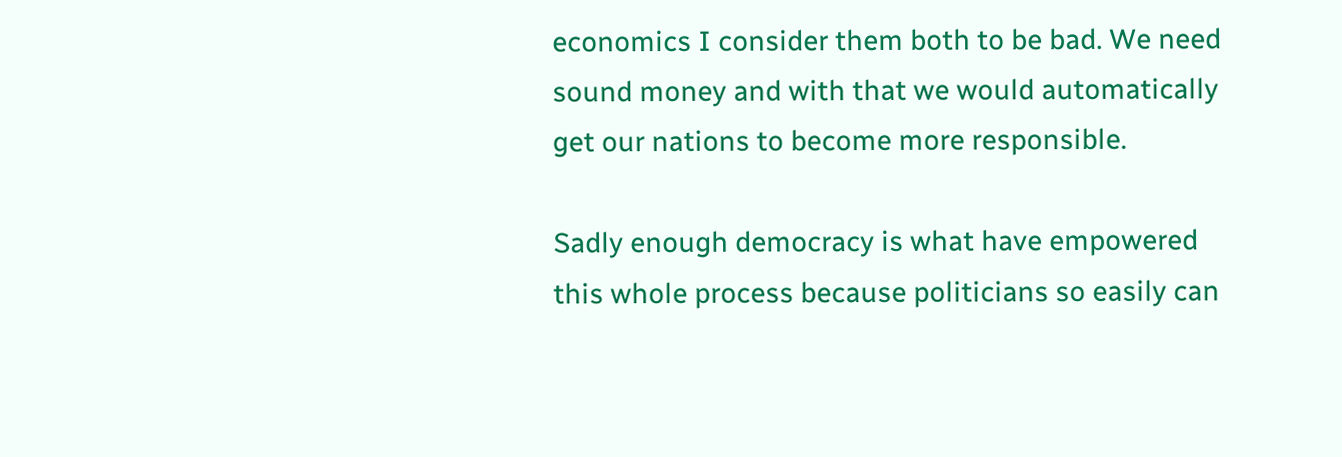economics I consider them both to be bad. We need sound money and with that we would automatically get our nations to become more responsible.

Sadly enough democracy is what have empowered this whole process because politicians so easily can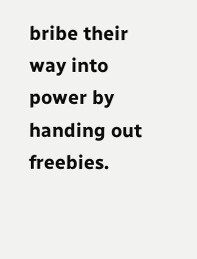bribe their way into power by handing out freebies.